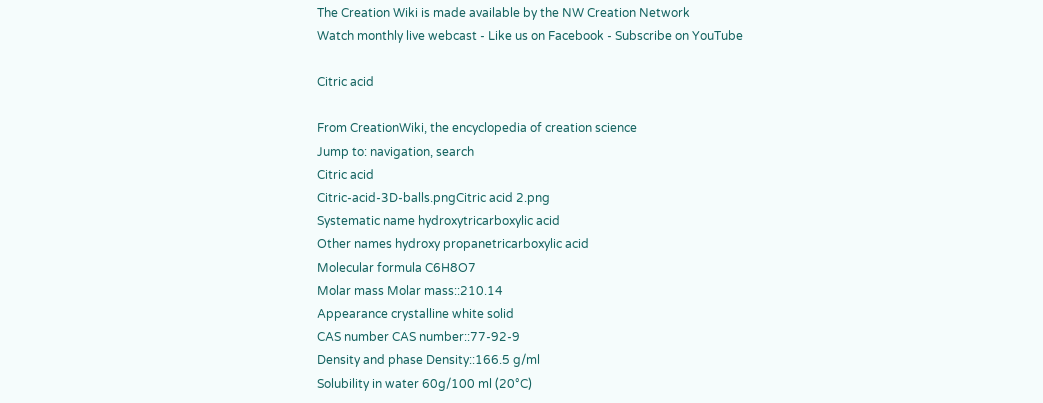The Creation Wiki is made available by the NW Creation Network
Watch monthly live webcast - Like us on Facebook - Subscribe on YouTube

Citric acid

From CreationWiki, the encyclopedia of creation science
Jump to: navigation, search
Citric acid
Citric-acid-3D-balls.pngCitric acid 2.png
Systematic name hydroxytricarboxylic acid
Other names hydroxy propanetricarboxylic acid
Molecular formula C6H8O7
Molar mass Molar mass::210.14
Appearance crystalline white solid
CAS number CAS number::77-92-9
Density and phase Density::166.5 g/ml
Solubility in water 60g/100 ml (20°C)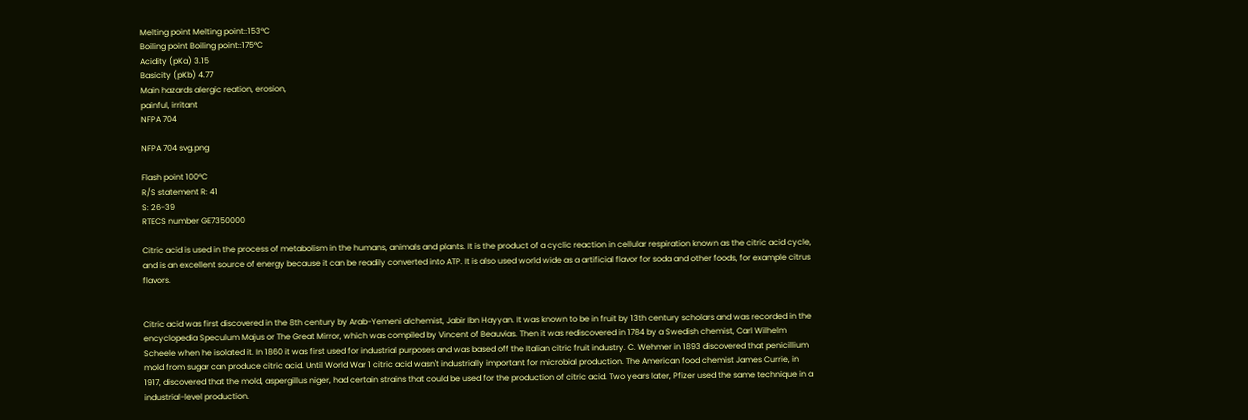Melting point Melting point::153°C
Boiling point Boiling point::175°C
Acidity (pKa) 3.15
Basicity (pKb) 4.77
Main hazards alergic reation, erosion,
painful, irritant
NFPA 704

NFPA 704 svg.png

Flash point 100°C
R/S statement R: 41
S: 26-39
RTECS number GE7350000

Citric acid is used in the process of metabolism in the humans, animals and plants. It is the product of a cyclic reaction in cellular respiration known as the citric acid cycle, and is an excellent source of energy because it can be readily converted into ATP. It is also used world wide as a artificial flavor for soda and other foods, for example citrus flavors.


Citric acid was first discovered in the 8th century by Arab-Yemeni alchemist, Jabir Ibn Hayyan. It was known to be in fruit by 13th century scholars and was recorded in the encyclopedia Speculum Majus or The Great Mirror, which was compiled by Vincent of Beauvias. Then it was rediscovered in 1784 by a Swedish chemist, Carl Wilhelm Scheele when he isolated it. In 1860 it was first used for industrial purposes and was based off the Italian citric fruit industry. C. Wehmer in 1893 discovered that penicillium mold from sugar can produce citric acid. Until World War 1 citric acid wasn't industrially important for microbial production. The American food chemist James Currie, in 1917, discovered that the mold, aspergillus niger, had certain strains that could be used for the production of citric acid. Two years later, Pfizer used the same technique in a industrial-level production.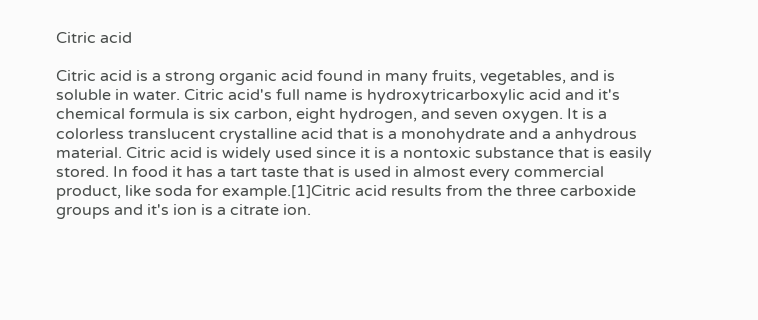Citric acid

Citric acid is a strong organic acid found in many fruits, vegetables, and is soluble in water. Citric acid's full name is hydroxytricarboxylic acid and it's chemical formula is six carbon, eight hydrogen, and seven oxygen. It is a colorless translucent crystalline acid that is a monohydrate and a anhydrous material. Citric acid is widely used since it is a nontoxic substance that is easily stored. In food it has a tart taste that is used in almost every commercial product, like soda for example.[1]Citric acid results from the three carboxide groups and it's ion is a citrate ion.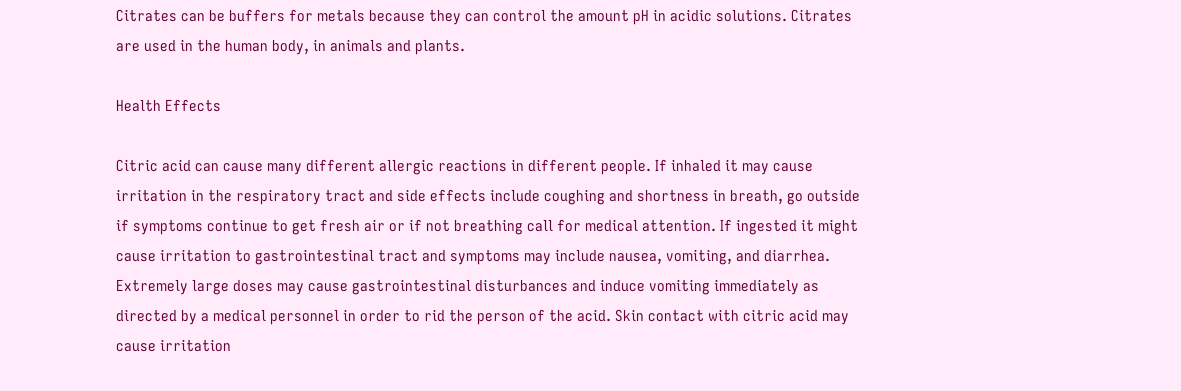Citrates can be buffers for metals because they can control the amount pH in acidic solutions. Citrates are used in the human body, in animals and plants.

Health Effects

Citric acid can cause many different allergic reactions in different people. If inhaled it may cause irritation in the respiratory tract and side effects include coughing and shortness in breath, go outside if symptoms continue to get fresh air or if not breathing call for medical attention. If ingested it might cause irritation to gastrointestinal tract and symptoms may include nausea, vomiting, and diarrhea. Extremely large doses may cause gastrointestinal disturbances and induce vomiting immediately as directed by a medical personnel in order to rid the person of the acid. Skin contact with citric acid may cause irritation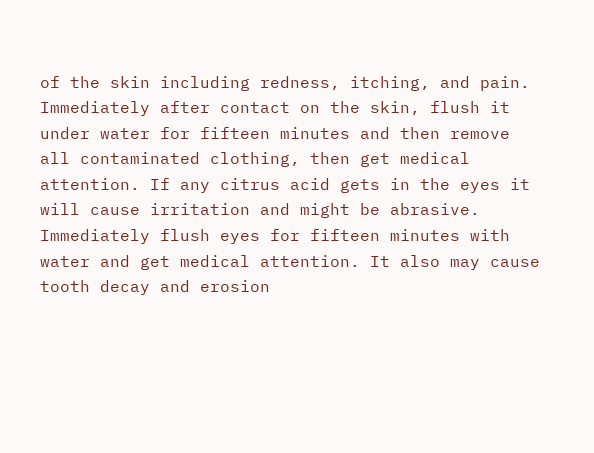of the skin including redness, itching, and pain. Immediately after contact on the skin, flush it under water for fifteen minutes and then remove all contaminated clothing, then get medical attention. If any citrus acid gets in the eyes it will cause irritation and might be abrasive. Immediately flush eyes for fifteen minutes with water and get medical attention. It also may cause tooth decay and erosion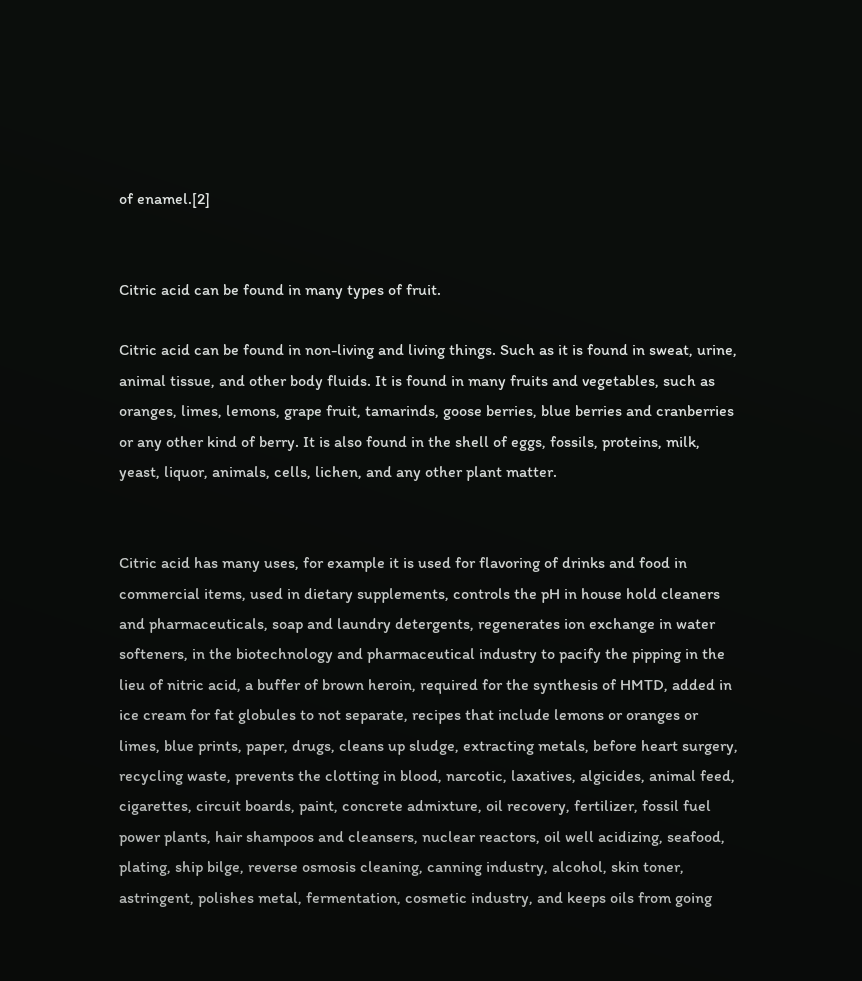of enamel.[2]


Citric acid can be found in many types of fruit.

Citric acid can be found in non-living and living things. Such as it is found in sweat, urine, animal tissue, and other body fluids. It is found in many fruits and vegetables, such as oranges, limes, lemons, grape fruit, tamarinds, goose berries, blue berries and cranberries or any other kind of berry. It is also found in the shell of eggs, fossils, proteins, milk, yeast, liquor, animals, cells, lichen, and any other plant matter.


Citric acid has many uses, for example it is used for flavoring of drinks and food in commercial items, used in dietary supplements, controls the pH in house hold cleaners and pharmaceuticals, soap and laundry detergents, regenerates ion exchange in water softeners, in the biotechnology and pharmaceutical industry to pacify the pipping in the lieu of nitric acid, a buffer of brown heroin, required for the synthesis of HMTD, added in ice cream for fat globules to not separate, recipes that include lemons or oranges or limes, blue prints, paper, drugs, cleans up sludge, extracting metals, before heart surgery, recycling waste, prevents the clotting in blood, narcotic, laxatives, algicides, animal feed, cigarettes, circuit boards, paint, concrete admixture, oil recovery, fertilizer, fossil fuel power plants, hair shampoos and cleansers, nuclear reactors, oil well acidizing, seafood, plating, ship bilge, reverse osmosis cleaning, canning industry, alcohol, skin toner, astringent, polishes metal, fermentation, cosmetic industry, and keeps oils from going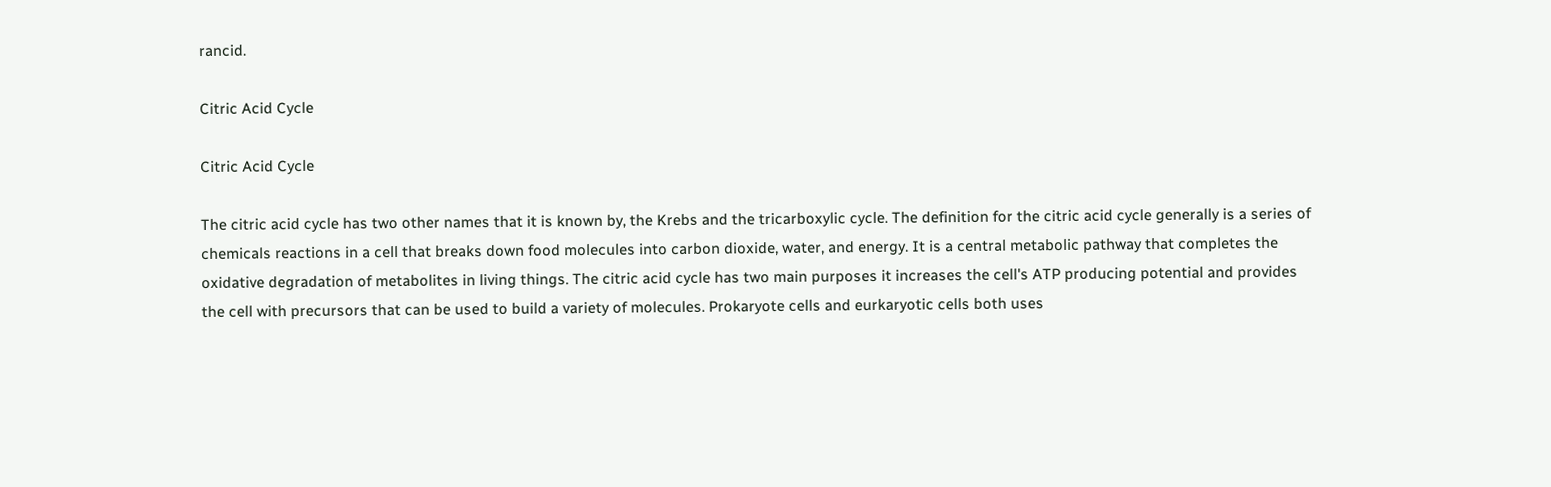rancid.

Citric Acid Cycle

Citric Acid Cycle

The citric acid cycle has two other names that it is known by, the Krebs and the tricarboxylic cycle. The definition for the citric acid cycle generally is a series of chemicals reactions in a cell that breaks down food molecules into carbon dioxide, water, and energy. It is a central metabolic pathway that completes the oxidative degradation of metabolites in living things. The citric acid cycle has two main purposes it increases the cell's ATP producing potential and provides the cell with precursors that can be used to build a variety of molecules. Prokaryote cells and eurkaryotic cells both uses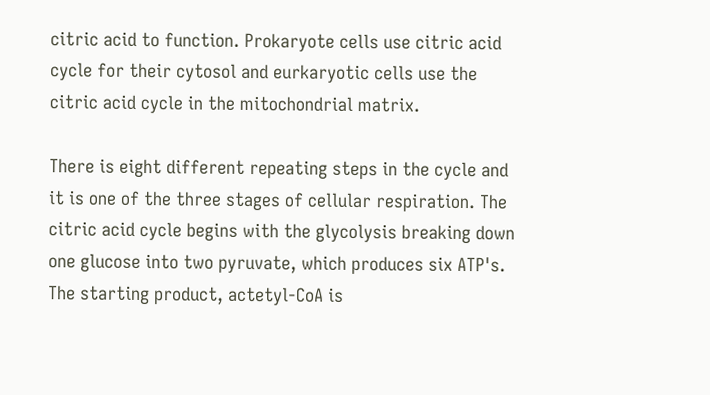citric acid to function. Prokaryote cells use citric acid cycle for their cytosol and eurkaryotic cells use the citric acid cycle in the mitochondrial matrix.

There is eight different repeating steps in the cycle and it is one of the three stages of cellular respiration. The citric acid cycle begins with the glycolysis breaking down one glucose into two pyruvate, which produces six ATP's. The starting product, actetyl-CoA is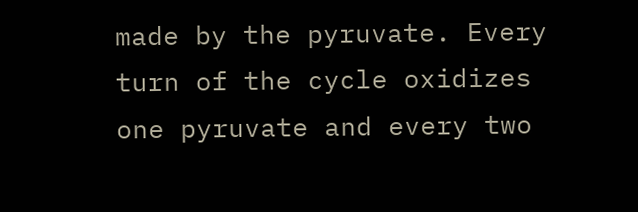made by the pyruvate. Every turn of the cycle oxidizes one pyruvate and every two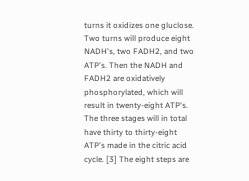turns it oxidizes one gluclose. Two turns will produce eight NADH's, two FADH2, and two ATP's. Then the NADH and FADH2 are oxidatively phosphorylated, which will result in twenty-eight ATP's. The three stages will in total have thirty to thirty-eight ATP's made in the citric acid cycle. [3] The eight steps are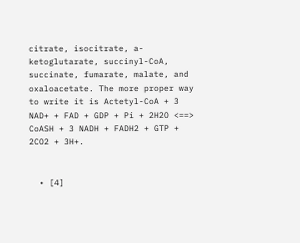citrate, isocitrate, a-ketoglutarate, succinyl-CoA, succinate, fumarate, malate, and oxaloacetate. The more proper way to write it is Actetyl-CoA + 3 NAD+ + FAD + GDP + Pi + 2H2O <==> CoASH + 3 NADH + FADH2 + GTP + 2CO2 + 3H+.


  • [4]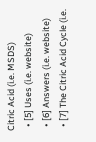Citric Acid (i.e. MSDS)
  • [5] Uses (i.e. website)
  • [6] Answers (i.e. website)
  • [7] The Citric Acid Cycle (i.e.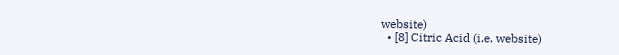website)
  • [8] Citric Acid (i.e. website)